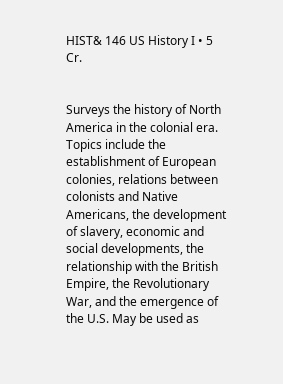HIST& 146 US History I • 5 Cr.


Surveys the history of North America in the colonial era. Topics include the establishment of European colonies, relations between colonists and Native Americans, the development of slavery, economic and social developments, the relationship with the British Empire, the Revolutionary War, and the emergence of the U.S. May be used as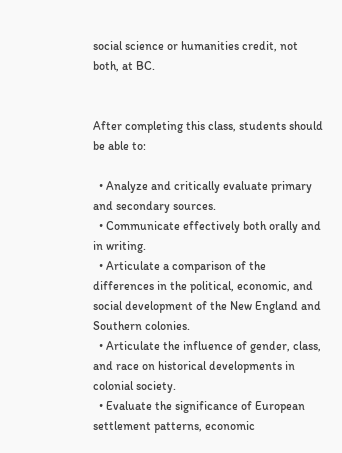social science or humanities credit, not both, at BC.


After completing this class, students should be able to:

  • Analyze and critically evaluate primary and secondary sources.
  • Communicate effectively both orally and in writing.
  • Articulate a comparison of the differences in the political, economic, and social development of the New England and Southern colonies.
  • Articulate the influence of gender, class, and race on historical developments in colonial society.
  • Evaluate the significance of European settlement patterns, economic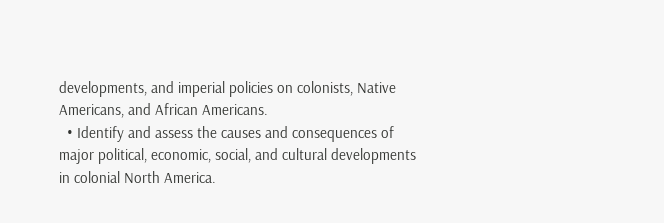developments, and imperial policies on colonists, Native Americans, and African Americans.
  • Identify and assess the causes and consequences of major political, economic, social, and cultural developments in colonial North America.